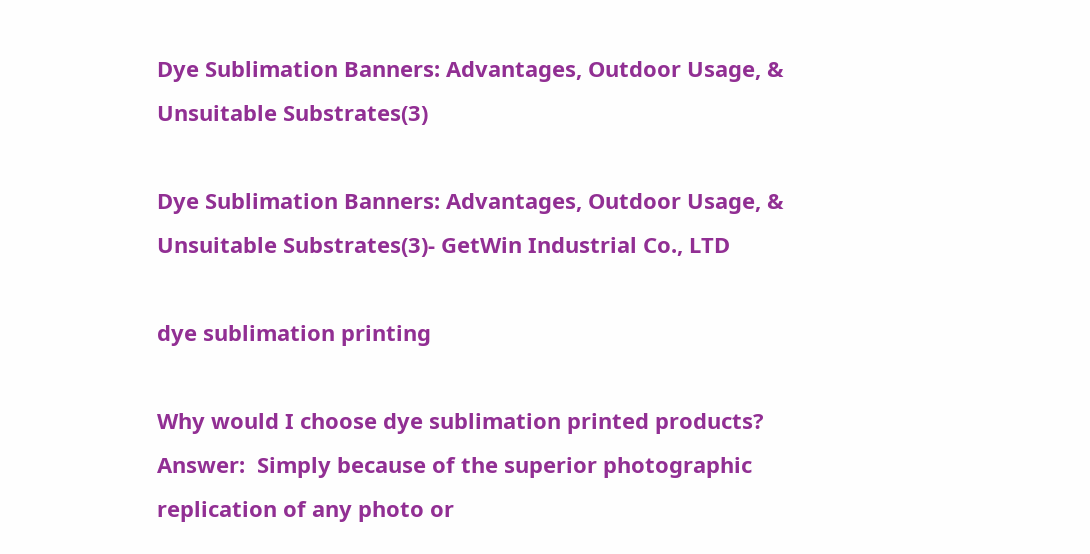Dye Sublimation Banners: Advantages, Outdoor Usage, & Unsuitable Substrates(3)

Dye Sublimation Banners: Advantages, Outdoor Usage, & Unsuitable Substrates(3)- GetWin Industrial Co., LTD

dye sublimation printing

Why would I choose dye sublimation printed products?
Answer:  Simply because of the superior photographic replication of any photo or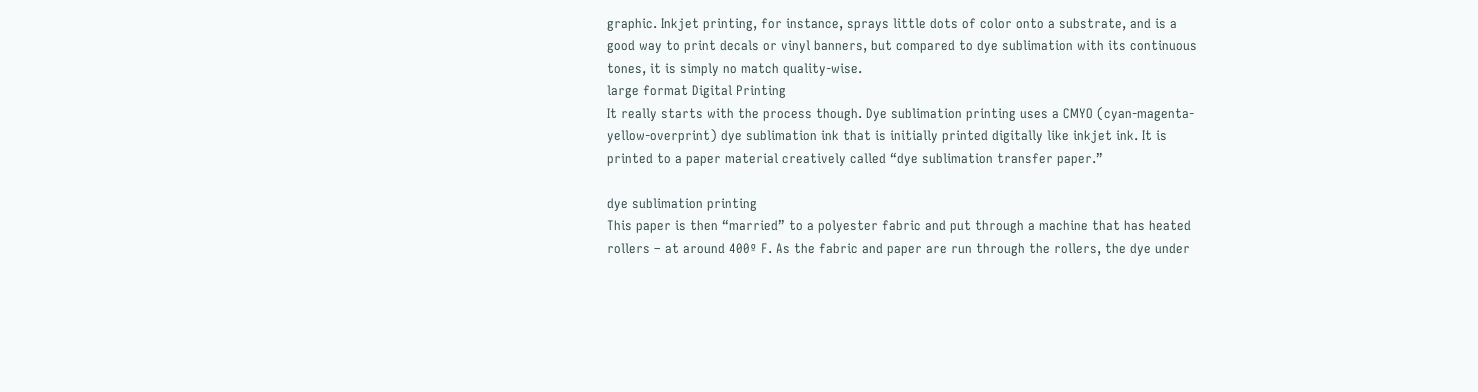graphic. Inkjet printing, for instance, sprays little dots of color onto a substrate, and is a good way to print decals or vinyl banners, but compared to dye sublimation with its continuous tones, it is simply no match quality-wise.
large format Digital Printing
It really starts with the process though. Dye sublimation printing uses a CMYO (cyan-magenta-yellow-overprint) dye sublimation ink that is initially printed digitally like inkjet ink. It is printed to a paper material creatively called “dye sublimation transfer paper.”

dye sublimation printing
This paper is then “married” to a polyester fabric and put through a machine that has heated rollers – at around 400º F. As the fabric and paper are run through the rollers, the dye under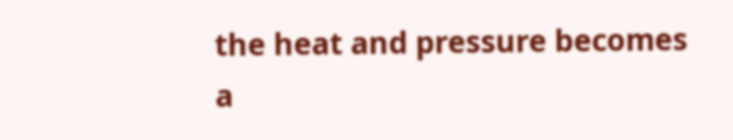the heat and pressure becomes a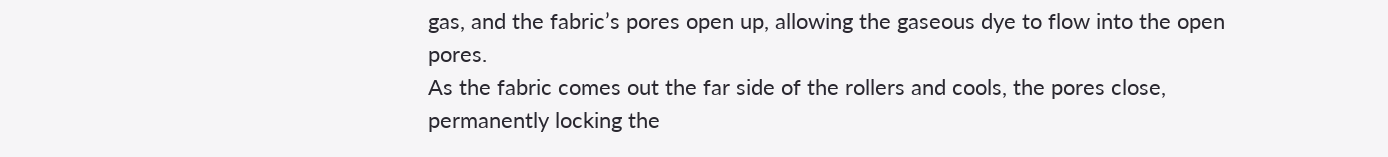gas, and the fabric’s pores open up, allowing the gaseous dye to flow into the open pores.
As the fabric comes out the far side of the rollers and cools, the pores close, permanently locking the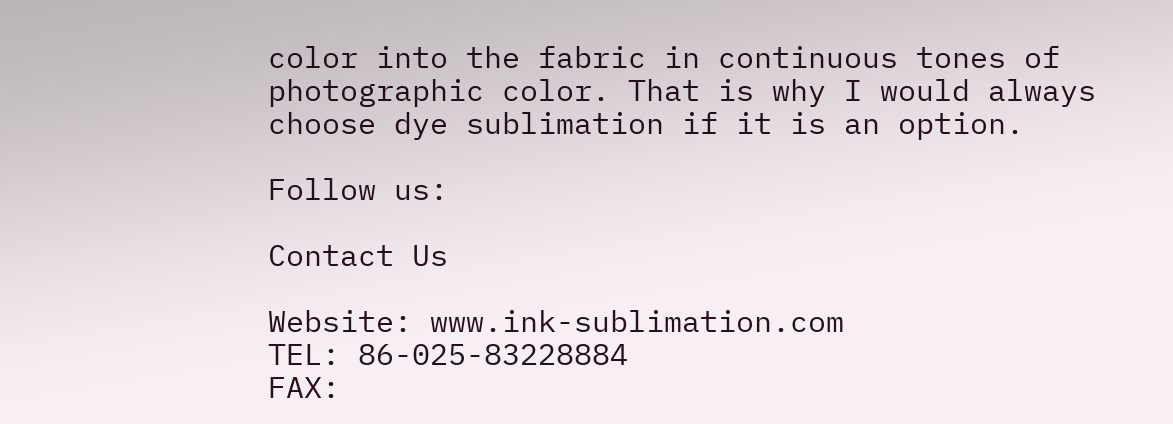color into the fabric in continuous tones of photographic color. That is why I would always choose dye sublimation if it is an option.

Follow us:

Contact Us

Website: www.ink-sublimation.com
TEL: 86-025-83228884
FAX: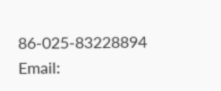86-025-83228894
Email: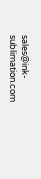sales@ink-sublimation.com